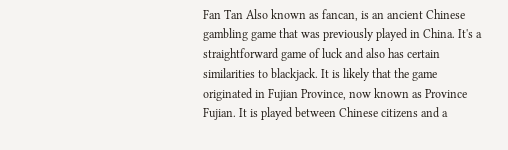Fan Tan Also known as fancan, is an ancient Chinese gambling game that was previously played in China. It's a straightforward game of luck and also has certain similarities to blackjack. It is likely that the game originated in Fujian Province, now known as Province Fujian. It is played between Chinese citizens and a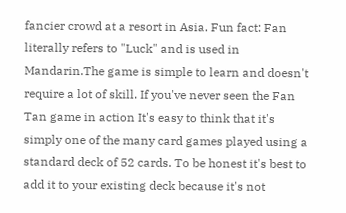fancier crowd at a resort in Asia. Fun fact: Fan literally refers to "Luck" and is used in Mandarin.The game is simple to learn and doesn't require a lot of skill. If you've never seen the Fan Tan game in action It's easy to think that it's simply one of the many card games played using a standard deck of 52 cards. To be honest it's best to add it to your existing deck because it's not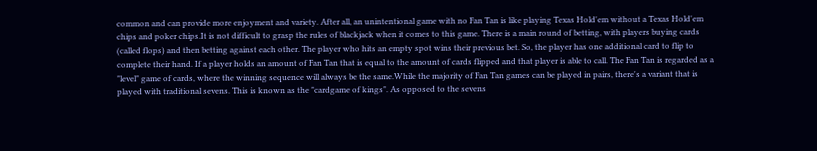common and can provide more enjoyment and variety. After all, an unintentional game with no Fan Tan is like playing Texas Hold'em without a Texas Hold'em chips and poker chips.It is not difficult to grasp the rules of blackjack when it comes to this game. There is a main round of betting, with players buying cards (called flops) and then betting against each other. The player who hits an empty spot wins their previous bet. So, the player has one additional card to flip to complete their hand. If a player holds an amount of Fan Tan that is equal to the amount of cards flipped and that player is able to call. The Fan Tan is regarded as a "level" game of cards, where the winning sequence will always be the same.While the majority of Fan Tan games can be played in pairs, there's a variant that is played with traditional sevens. This is known as the "cardgame of kings". As opposed to the sevens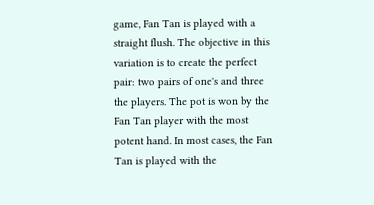game, Fan Tan is played with a straight flush. The objective in this variation is to create the perfect pair: two pairs of one's and three the players. The pot is won by the Fan Tan player with the most potent hand. In most cases, the Fan Tan is played with the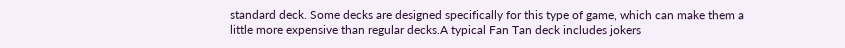standard deck. Some decks are designed specifically for this type of game, which can make them a little more expensive than regular decks.A typical Fan Tan deck includes jokers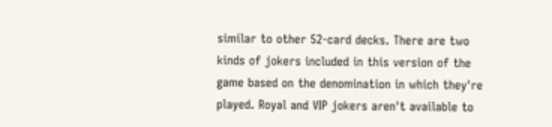similar to other 52-card decks. There are two kinds of jokers included in this version of the game based on the denomination in which they're played. Royal and VIP jokers aren't available to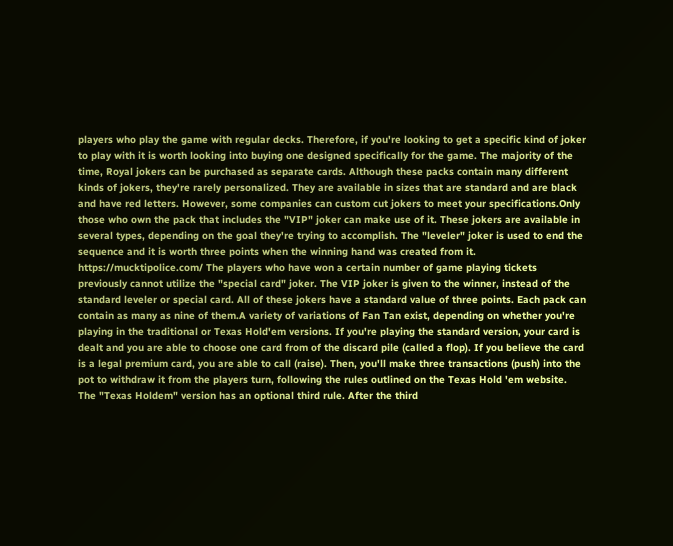players who play the game with regular decks. Therefore, if you're looking to get a specific kind of joker to play with it is worth looking into buying one designed specifically for the game. The majority of the time, Royal jokers can be purchased as separate cards. Although these packs contain many different kinds of jokers, they're rarely personalized. They are available in sizes that are standard and are black and have red letters. However, some companies can custom cut jokers to meet your specifications.Only those who own the pack that includes the "VIP" joker can make use of it. These jokers are available in several types, depending on the goal they're trying to accomplish. The "leveler" joker is used to end the sequence and it is worth three points when the winning hand was created from it. https://mucktipolice.com/ The players who have won a certain number of game playing tickets previously cannot utilize the "special card" joker. The VIP joker is given to the winner, instead of the standard leveler or special card. All of these jokers have a standard value of three points. Each pack can contain as many as nine of them.A variety of variations of Fan Tan exist, depending on whether you're playing in the traditional or Texas Hold'em versions. If you're playing the standard version, your card is dealt and you are able to choose one card from of the discard pile (called a flop). If you believe the card is a legal premium card, you are able to call (raise). Then, you'll make three transactions (push) into the pot to withdraw it from the players turn, following the rules outlined on the Texas Hold 'em website. The "Texas Holdem" version has an optional third rule. After the third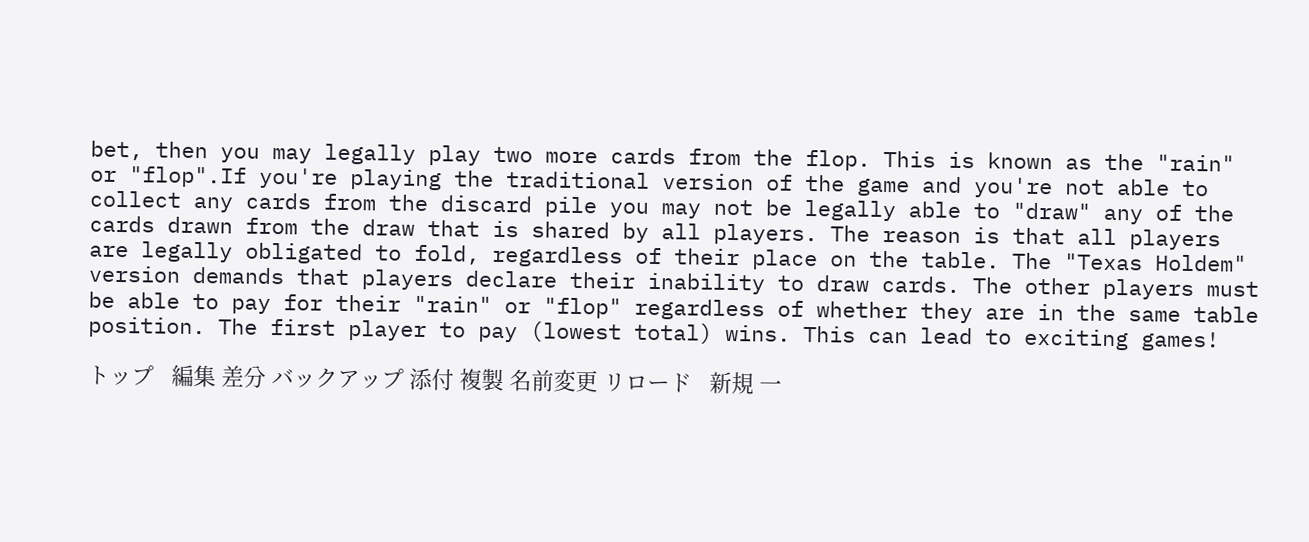bet, then you may legally play two more cards from the flop. This is known as the "rain" or "flop".If you're playing the traditional version of the game and you're not able to collect any cards from the discard pile you may not be legally able to "draw" any of the cards drawn from the draw that is shared by all players. The reason is that all players are legally obligated to fold, regardless of their place on the table. The "Texas Holdem" version demands that players declare their inability to draw cards. The other players must be able to pay for their "rain" or "flop" regardless of whether they are in the same table position. The first player to pay (lowest total) wins. This can lead to exciting games!

トップ   編集 差分 バックアップ 添付 複製 名前変更 リロード   新規 一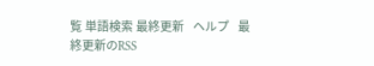覧 単語検索 最終更新   ヘルプ   最終更新のRSS